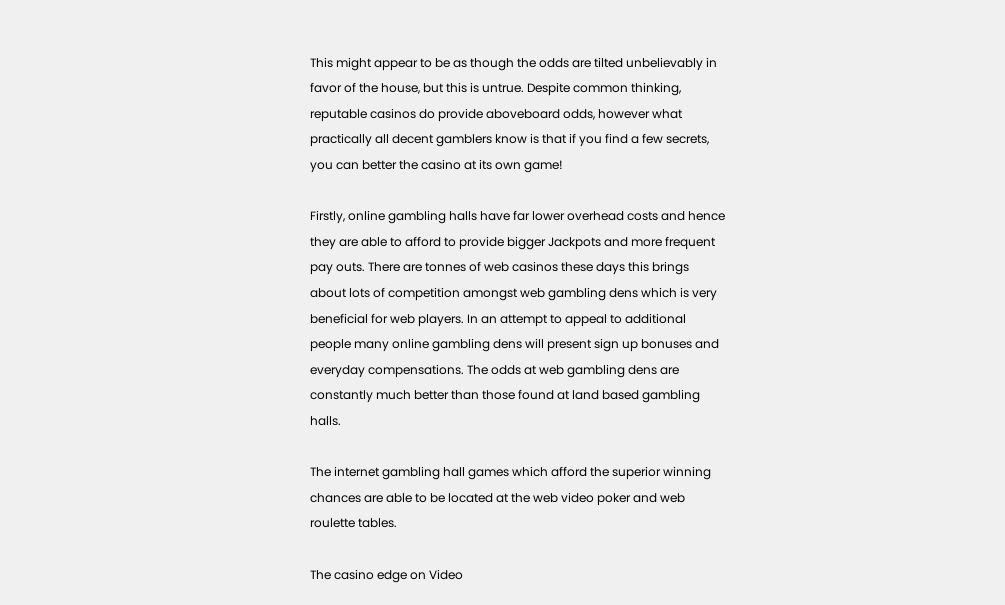This might appear to be as though the odds are tilted unbelievably in favor of the house, but this is untrue. Despite common thinking, reputable casinos do provide aboveboard odds, however what practically all decent gamblers know is that if you find a few secrets, you can better the casino at its own game!

Firstly, online gambling halls have far lower overhead costs and hence they are able to afford to provide bigger Jackpots and more frequent pay outs. There are tonnes of web casinos these days this brings about lots of competition amongst web gambling dens which is very beneficial for web players. In an attempt to appeal to additional people many online gambling dens will present sign up bonuses and everyday compensations. The odds at web gambling dens are constantly much better than those found at land based gambling halls.

The internet gambling hall games which afford the superior winning chances are able to be located at the web video poker and web roulette tables.

The casino edge on Video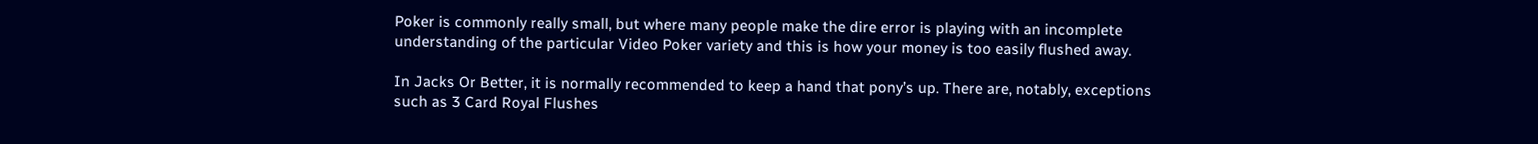Poker is commonly really small, but where many people make the dire error is playing with an incomplete understanding of the particular Video Poker variety and this is how your money is too easily flushed away.

In Jacks Or Better, it is normally recommended to keep a hand that pony’s up. There are, notably, exceptions such as 3 Card Royal Flushes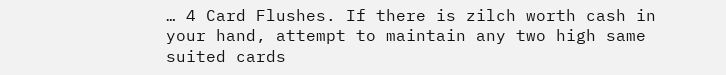… 4 Card Flushes. If there is zilch worth cash in your hand, attempt to maintain any two high same suited cards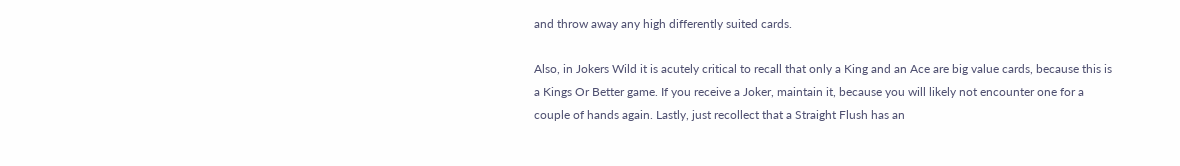and throw away any high differently suited cards.

Also, in Jokers Wild it is acutely critical to recall that only a King and an Ace are big value cards, because this is a Kings Or Better game. If you receive a Joker, maintain it, because you will likely not encounter one for a couple of hands again. Lastly, just recollect that a Straight Flush has an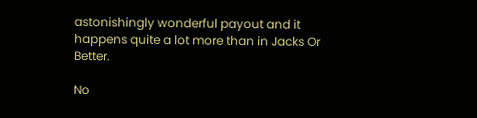astonishingly wonderful payout and it happens quite a lot more than in Jacks Or Better.

No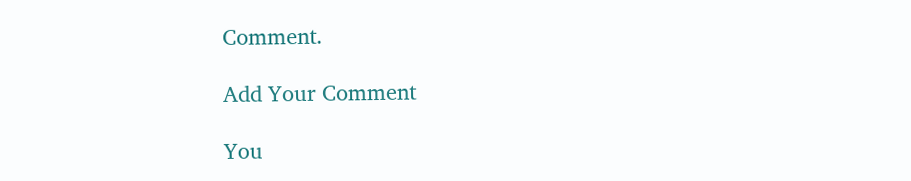Comment.

Add Your Comment

You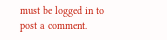must be logged in to post a comment.